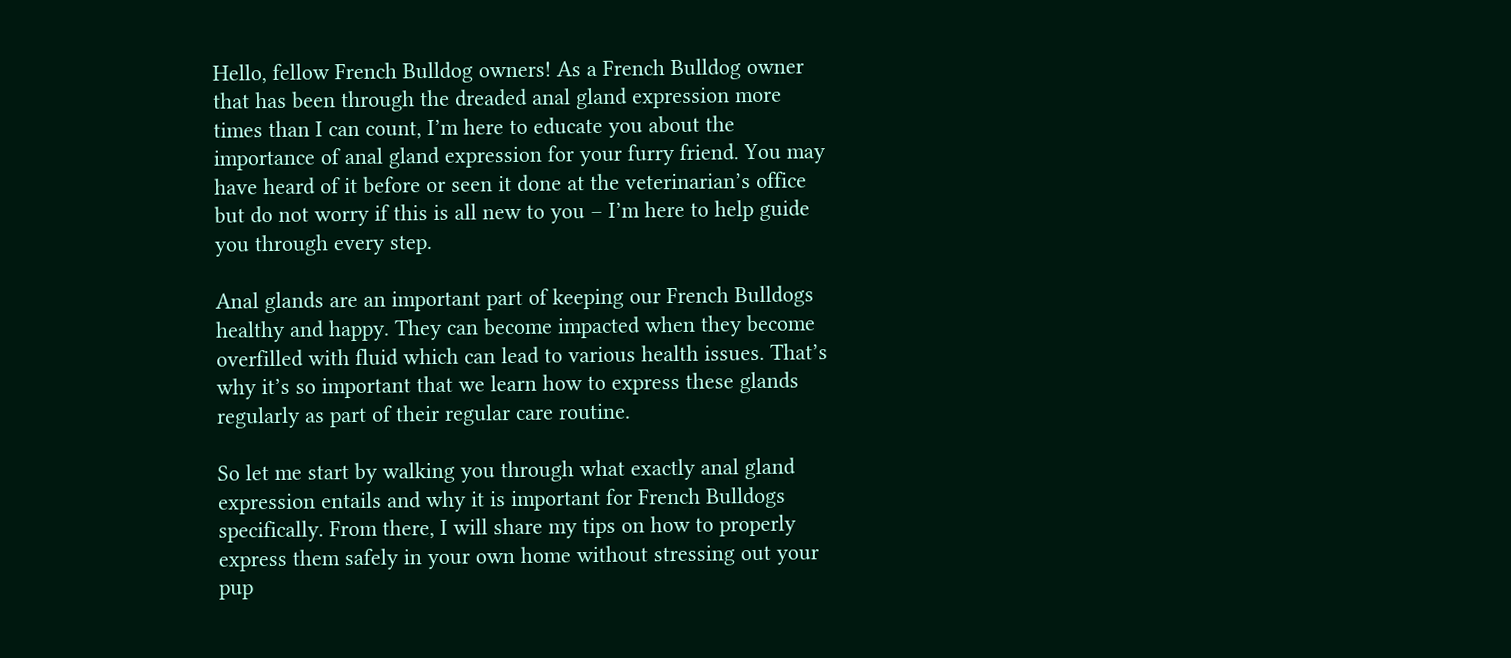Hello, fellow French Bulldog owners! As a French Bulldog owner that has been through the dreaded anal gland expression more times than I can count, I’m here to educate you about the importance of anal gland expression for your furry friend. You may have heard of it before or seen it done at the veterinarian’s office but do not worry if this is all new to you – I’m here to help guide you through every step.

Anal glands are an important part of keeping our French Bulldogs healthy and happy. They can become impacted when they become overfilled with fluid which can lead to various health issues. That’s why it’s so important that we learn how to express these glands regularly as part of their regular care routine.

So let me start by walking you through what exactly anal gland expression entails and why it is important for French Bulldogs specifically. From there, I will share my tips on how to properly express them safely in your own home without stressing out your pup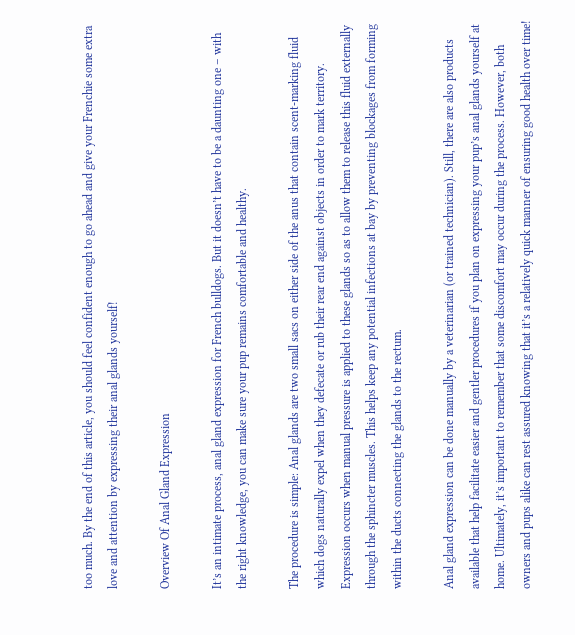too much. By the end of this article, you should feel confident enough to go ahead and give your Frenchie some extra love and attention by expressing their anal glands yourself!

Overview Of Anal Gland Expression

It’s an intimate process, anal gland expression for French bulldogs. But it doesn’t have to be a daunting one – with the right knowledge, you can make sure your pup remains comfortable and healthy.

The procedure is simple: Anal glands are two small sacs on either side of the anus that contain scent-marking fluid which dogs naturally expel when they defecate or rub their rear end against objects in order to mark territory. Expression occurs when manual pressure is applied to these glands so as to allow them to release this fluid externally through the sphincter muscles. This helps keep any potential infections at bay by preventing blockages from forming within the ducts connecting the glands to the rectum.

Anal gland expression can be done manually by a veterinarian (or trained technician). Still, there are also products available that help facilitate easier and gentler procedures if you plan on expressing your pup’s anal glands yourself at home. Ultimately, it’s important to remember that some discomfort may occur during the process. However, both owners and pups alike can rest assured knowing that it’s a relatively quick manner of ensuring good health over time!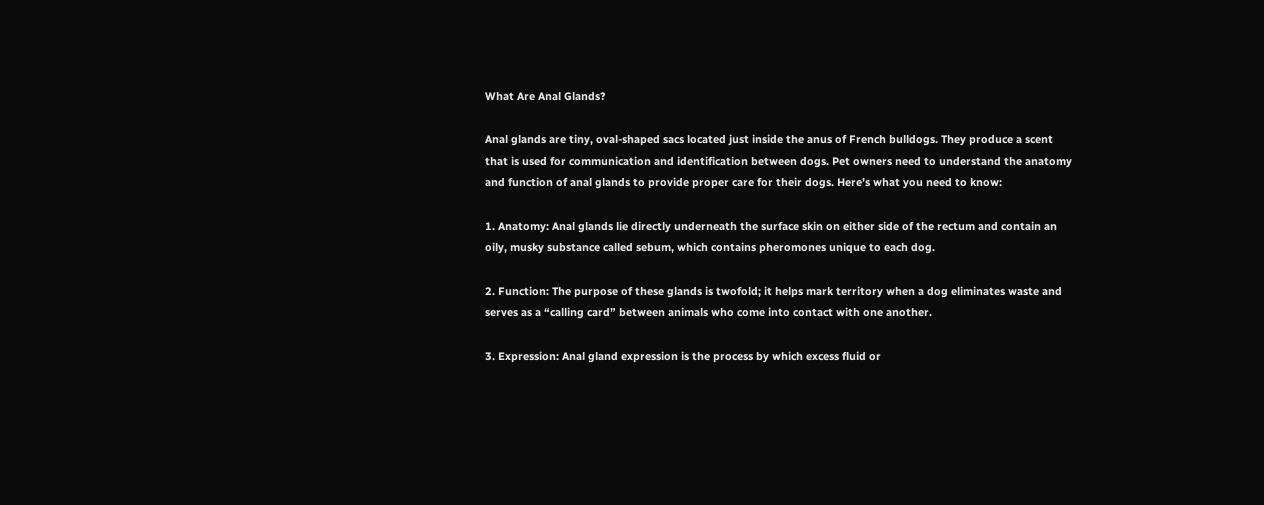What Are Anal Glands?

Anal glands are tiny, oval-shaped sacs located just inside the anus of French bulldogs. They produce a scent that is used for communication and identification between dogs. Pet owners need to understand the anatomy and function of anal glands to provide proper care for their dogs. Here’s what you need to know:

1. Anatomy: Anal glands lie directly underneath the surface skin on either side of the rectum and contain an oily, musky substance called sebum, which contains pheromones unique to each dog.

2. Function: The purpose of these glands is twofold; it helps mark territory when a dog eliminates waste and serves as a “calling card” between animals who come into contact with one another.

3. Expression: Anal gland expression is the process by which excess fluid or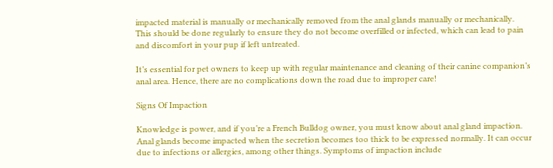impacted material is manually or mechanically removed from the anal glands manually or mechanically. This should be done regularly to ensure they do not become overfilled or infected, which can lead to pain and discomfort in your pup if left untreated.

It’s essential for pet owners to keep up with regular maintenance and cleaning of their canine companion’s anal area. Hence, there are no complications down the road due to improper care!

Signs Of Impaction

Knowledge is power, and if you’re a French Bulldog owner, you must know about anal gland impaction. Anal glands become impacted when the secretion becomes too thick to be expressed normally. It can occur due to infections or allergies, among other things. Symptoms of impaction include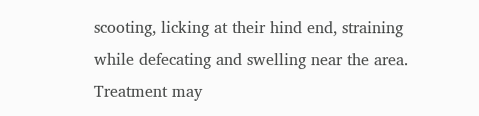scooting, licking at their hind end, straining while defecating and swelling near the area. Treatment may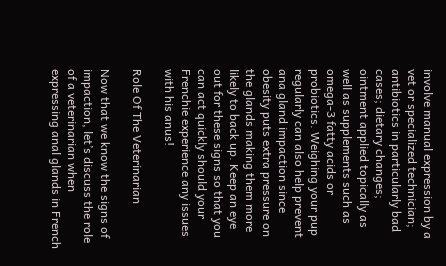involve manual expression by a vet or specialized technician; antibiotics in particularly bad cases; dietary changes; ointment applied topically as well as supplements such as omega-3 fatty acids or probiotics. Weighing your pup regularly can also help prevent ana gland impaction since obesity puts extra pressure on the glands making them more likely to back up. Keep an eye out for these signs so that you can act quickly should your Frenchie experience any issues with his anus!

Role Of The Veterinarian

Now that we know the signs of impaction, let’s discuss the role of a veterinarian when expressing anal glands in French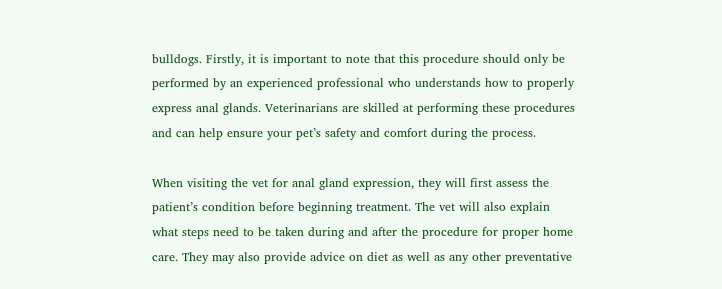bulldogs. Firstly, it is important to note that this procedure should only be performed by an experienced professional who understands how to properly express anal glands. Veterinarians are skilled at performing these procedures and can help ensure your pet’s safety and comfort during the process.

When visiting the vet for anal gland expression, they will first assess the patient’s condition before beginning treatment. The vet will also explain what steps need to be taken during and after the procedure for proper home care. They may also provide advice on diet as well as any other preventative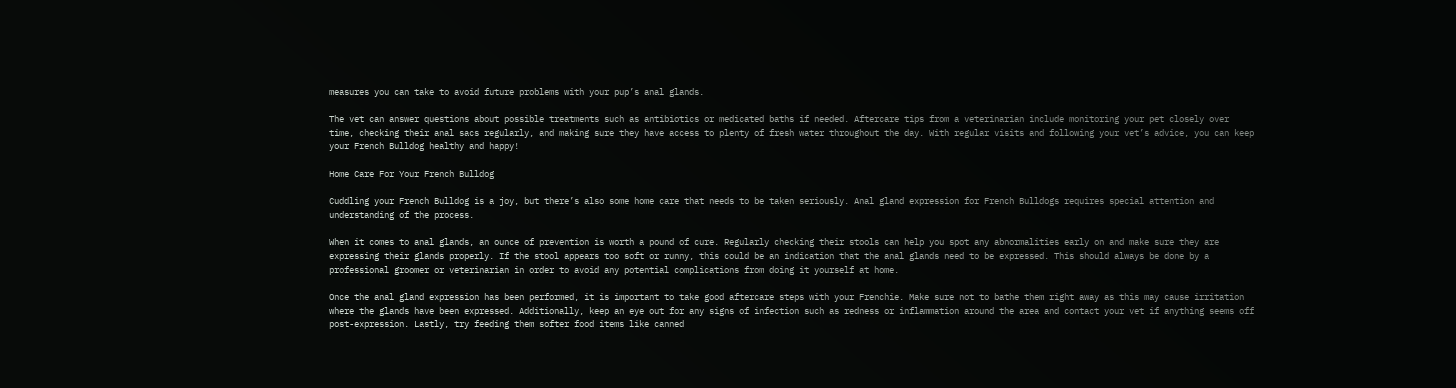measures you can take to avoid future problems with your pup’s anal glands.

The vet can answer questions about possible treatments such as antibiotics or medicated baths if needed. Aftercare tips from a veterinarian include monitoring your pet closely over time, checking their anal sacs regularly, and making sure they have access to plenty of fresh water throughout the day. With regular visits and following your vet’s advice, you can keep your French Bulldog healthy and happy!

Home Care For Your French Bulldog

Cuddling your French Bulldog is a joy, but there’s also some home care that needs to be taken seriously. Anal gland expression for French Bulldogs requires special attention and understanding of the process.

When it comes to anal glands, an ounce of prevention is worth a pound of cure. Regularly checking their stools can help you spot any abnormalities early on and make sure they are expressing their glands properly. If the stool appears too soft or runny, this could be an indication that the anal glands need to be expressed. This should always be done by a professional groomer or veterinarian in order to avoid any potential complications from doing it yourself at home.

Once the anal gland expression has been performed, it is important to take good aftercare steps with your Frenchie. Make sure not to bathe them right away as this may cause irritation where the glands have been expressed. Additionally, keep an eye out for any signs of infection such as redness or inflammation around the area and contact your vet if anything seems off post-expression. Lastly, try feeding them softer food items like canned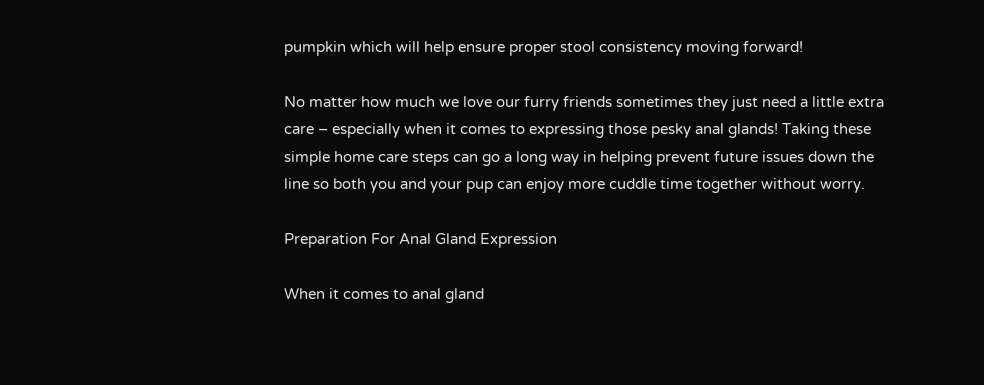pumpkin which will help ensure proper stool consistency moving forward!

No matter how much we love our furry friends sometimes they just need a little extra care – especially when it comes to expressing those pesky anal glands! Taking these simple home care steps can go a long way in helping prevent future issues down the line so both you and your pup can enjoy more cuddle time together without worry.

Preparation For Anal Gland Expression

When it comes to anal gland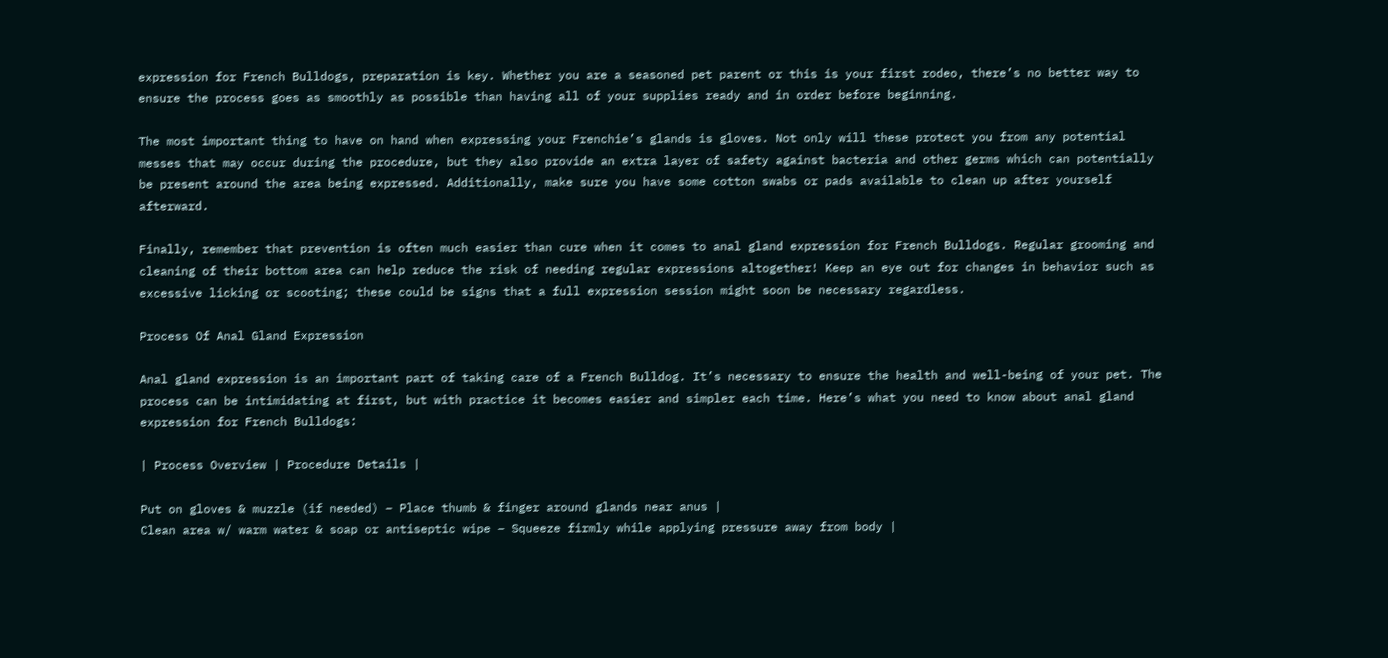expression for French Bulldogs, preparation is key. Whether you are a seasoned pet parent or this is your first rodeo, there’s no better way to ensure the process goes as smoothly as possible than having all of your supplies ready and in order before beginning.

The most important thing to have on hand when expressing your Frenchie’s glands is gloves. Not only will these protect you from any potential messes that may occur during the procedure, but they also provide an extra layer of safety against bacteria and other germs which can potentially be present around the area being expressed. Additionally, make sure you have some cotton swabs or pads available to clean up after yourself afterward.

Finally, remember that prevention is often much easier than cure when it comes to anal gland expression for French Bulldogs. Regular grooming and cleaning of their bottom area can help reduce the risk of needing regular expressions altogether! Keep an eye out for changes in behavior such as excessive licking or scooting; these could be signs that a full expression session might soon be necessary regardless.

Process Of Anal Gland Expression

Anal gland expression is an important part of taking care of a French Bulldog. It’s necessary to ensure the health and well-being of your pet. The process can be intimidating at first, but with practice it becomes easier and simpler each time. Here’s what you need to know about anal gland expression for French Bulldogs:

| Process Overview | Procedure Details |

Put on gloves & muzzle (if needed) – Place thumb & finger around glands near anus |
Clean area w/ warm water & soap or antiseptic wipe – Squeeze firmly while applying pressure away from body |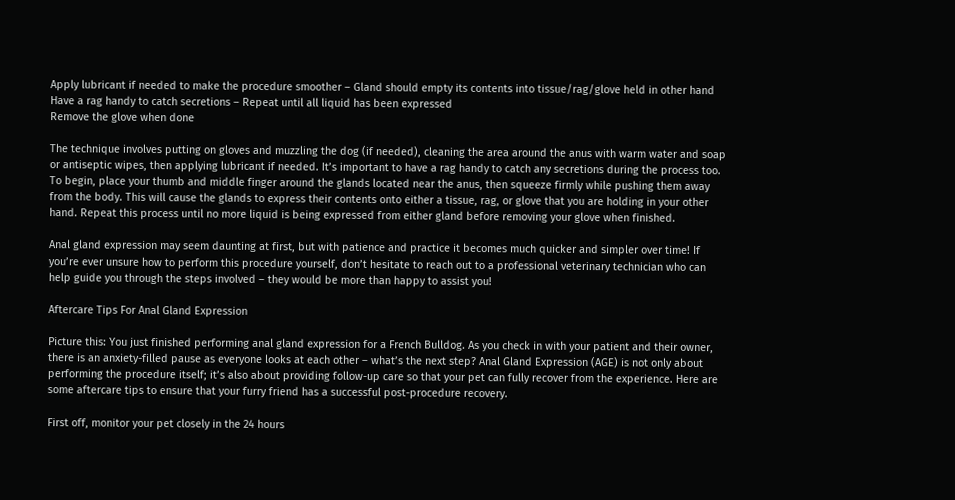Apply lubricant if needed to make the procedure smoother – Gland should empty its contents into tissue/rag/glove held in other hand
Have a rag handy to catch secretions – Repeat until all liquid has been expressed
Remove the glove when done

The technique involves putting on gloves and muzzling the dog (if needed), cleaning the area around the anus with warm water and soap or antiseptic wipes, then applying lubricant if needed. It’s important to have a rag handy to catch any secretions during the process too. To begin, place your thumb and middle finger around the glands located near the anus, then squeeze firmly while pushing them away from the body. This will cause the glands to express their contents onto either a tissue, rag, or glove that you are holding in your other hand. Repeat this process until no more liquid is being expressed from either gland before removing your glove when finished.

Anal gland expression may seem daunting at first, but with patience and practice it becomes much quicker and simpler over time! If you’re ever unsure how to perform this procedure yourself, don’t hesitate to reach out to a professional veterinary technician who can help guide you through the steps involved – they would be more than happy to assist you!

Aftercare Tips For Anal Gland Expression

Picture this: You just finished performing anal gland expression for a French Bulldog. As you check in with your patient and their owner, there is an anxiety-filled pause as everyone looks at each other – what’s the next step? Anal Gland Expression (AGE) is not only about performing the procedure itself; it’s also about providing follow-up care so that your pet can fully recover from the experience. Here are some aftercare tips to ensure that your furry friend has a successful post-procedure recovery.

First off, monitor your pet closely in the 24 hours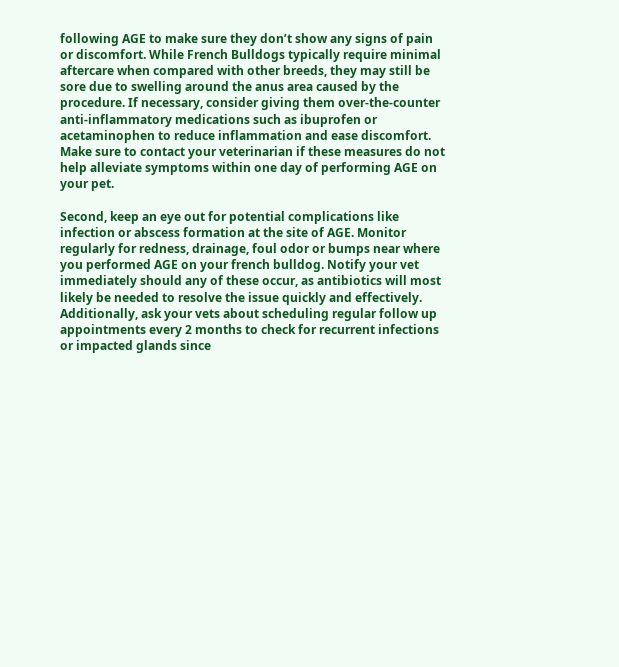following AGE to make sure they don’t show any signs of pain or discomfort. While French Bulldogs typically require minimal aftercare when compared with other breeds, they may still be sore due to swelling around the anus area caused by the procedure. If necessary, consider giving them over-the-counter anti-inflammatory medications such as ibuprofen or acetaminophen to reduce inflammation and ease discomfort. Make sure to contact your veterinarian if these measures do not help alleviate symptoms within one day of performing AGE on your pet.

Second, keep an eye out for potential complications like infection or abscess formation at the site of AGE. Monitor regularly for redness, drainage, foul odor or bumps near where you performed AGE on your french bulldog. Notify your vet immediately should any of these occur, as antibiotics will most likely be needed to resolve the issue quickly and effectively. Additionally, ask your vets about scheduling regular follow up appointments every 2 months to check for recurrent infections or impacted glands since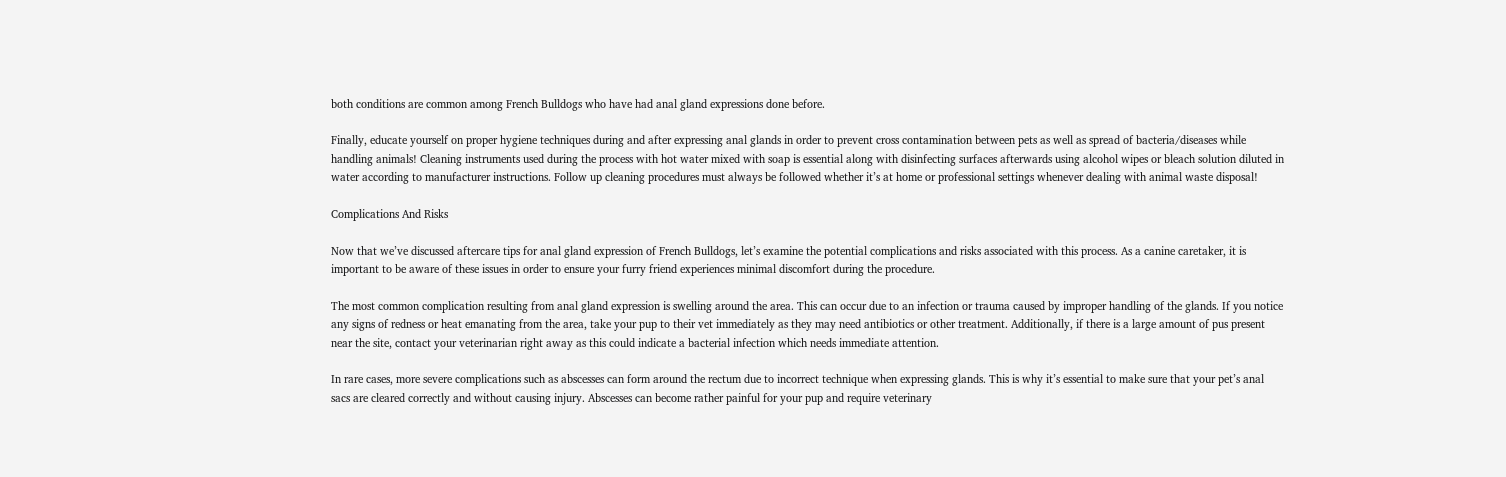both conditions are common among French Bulldogs who have had anal gland expressions done before.

Finally, educate yourself on proper hygiene techniques during and after expressing anal glands in order to prevent cross contamination between pets as well as spread of bacteria/diseases while handling animals! Cleaning instruments used during the process with hot water mixed with soap is essential along with disinfecting surfaces afterwards using alcohol wipes or bleach solution diluted in water according to manufacturer instructions. Follow up cleaning procedures must always be followed whether it’s at home or professional settings whenever dealing with animal waste disposal!

Complications And Risks

Now that we’ve discussed aftercare tips for anal gland expression of French Bulldogs, let’s examine the potential complications and risks associated with this process. As a canine caretaker, it is important to be aware of these issues in order to ensure your furry friend experiences minimal discomfort during the procedure.

The most common complication resulting from anal gland expression is swelling around the area. This can occur due to an infection or trauma caused by improper handling of the glands. If you notice any signs of redness or heat emanating from the area, take your pup to their vet immediately as they may need antibiotics or other treatment. Additionally, if there is a large amount of pus present near the site, contact your veterinarian right away as this could indicate a bacterial infection which needs immediate attention.

In rare cases, more severe complications such as abscesses can form around the rectum due to incorrect technique when expressing glands. This is why it’s essential to make sure that your pet’s anal sacs are cleared correctly and without causing injury. Abscesses can become rather painful for your pup and require veterinary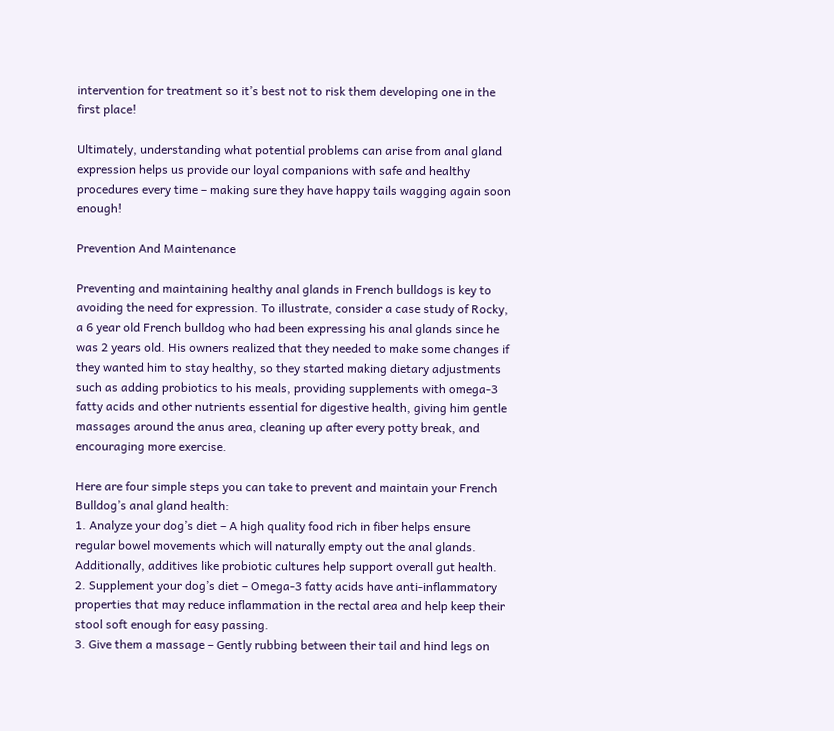intervention for treatment so it’s best not to risk them developing one in the first place!

Ultimately, understanding what potential problems can arise from anal gland expression helps us provide our loyal companions with safe and healthy procedures every time – making sure they have happy tails wagging again soon enough!

Prevention And Maintenance

Preventing and maintaining healthy anal glands in French bulldogs is key to avoiding the need for expression. To illustrate, consider a case study of Rocky, a 6 year old French bulldog who had been expressing his anal glands since he was 2 years old. His owners realized that they needed to make some changes if they wanted him to stay healthy, so they started making dietary adjustments such as adding probiotics to his meals, providing supplements with omega-3 fatty acids and other nutrients essential for digestive health, giving him gentle massages around the anus area, cleaning up after every potty break, and encouraging more exercise.

Here are four simple steps you can take to prevent and maintain your French Bulldog’s anal gland health:
1. Analyze your dog’s diet – A high quality food rich in fiber helps ensure regular bowel movements which will naturally empty out the anal glands. Additionally, additives like probiotic cultures help support overall gut health.
2. Supplement your dog’s diet – Omega-3 fatty acids have anti-inflammatory properties that may reduce inflammation in the rectal area and help keep their stool soft enough for easy passing.
3. Give them a massage – Gently rubbing between their tail and hind legs on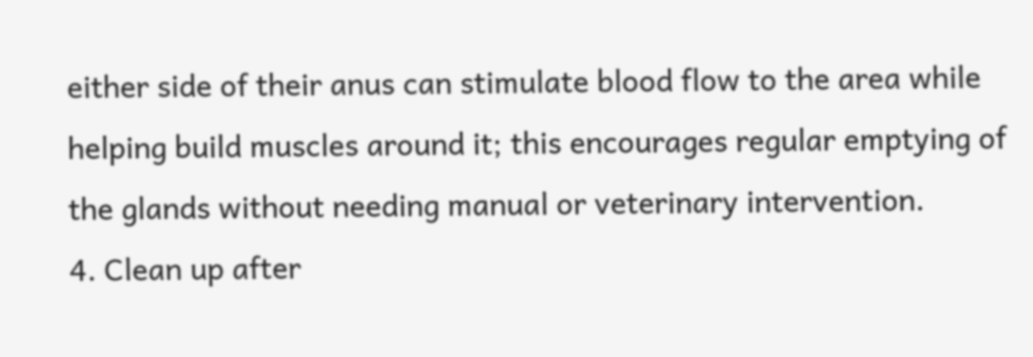either side of their anus can stimulate blood flow to the area while helping build muscles around it; this encourages regular emptying of the glands without needing manual or veterinary intervention.
4. Clean up after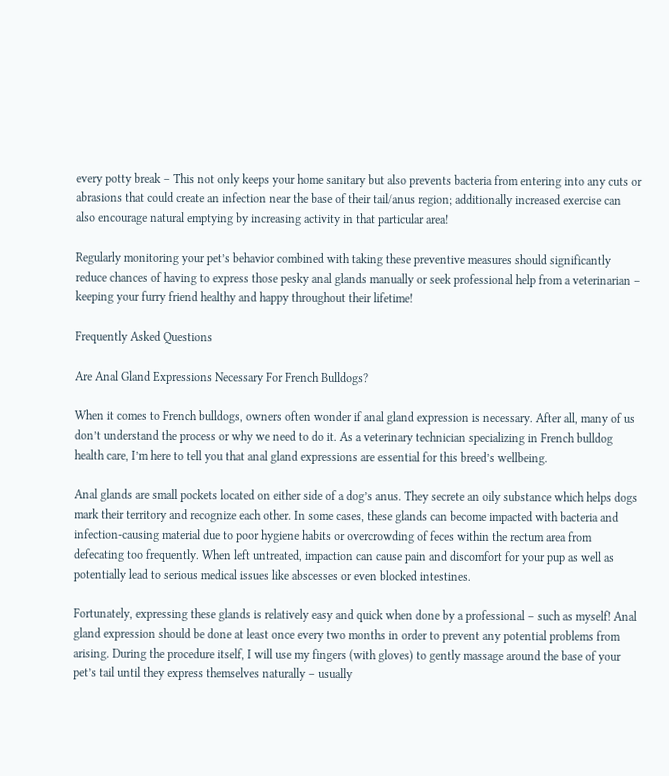every potty break – This not only keeps your home sanitary but also prevents bacteria from entering into any cuts or abrasions that could create an infection near the base of their tail/anus region; additionally increased exercise can also encourage natural emptying by increasing activity in that particular area!

Regularly monitoring your pet’s behavior combined with taking these preventive measures should significantly reduce chances of having to express those pesky anal glands manually or seek professional help from a veterinarian – keeping your furry friend healthy and happy throughout their lifetime!

Frequently Asked Questions

Are Anal Gland Expressions Necessary For French Bulldogs?

When it comes to French bulldogs, owners often wonder if anal gland expression is necessary. After all, many of us don’t understand the process or why we need to do it. As a veterinary technician specializing in French bulldog health care, I’m here to tell you that anal gland expressions are essential for this breed’s wellbeing.

Anal glands are small pockets located on either side of a dog’s anus. They secrete an oily substance which helps dogs mark their territory and recognize each other. In some cases, these glands can become impacted with bacteria and infection-causing material due to poor hygiene habits or overcrowding of feces within the rectum area from defecating too frequently. When left untreated, impaction can cause pain and discomfort for your pup as well as potentially lead to serious medical issues like abscesses or even blocked intestines.

Fortunately, expressing these glands is relatively easy and quick when done by a professional – such as myself! Anal gland expression should be done at least once every two months in order to prevent any potential problems from arising. During the procedure itself, I will use my fingers (with gloves) to gently massage around the base of your pet’s tail until they express themselves naturally – usually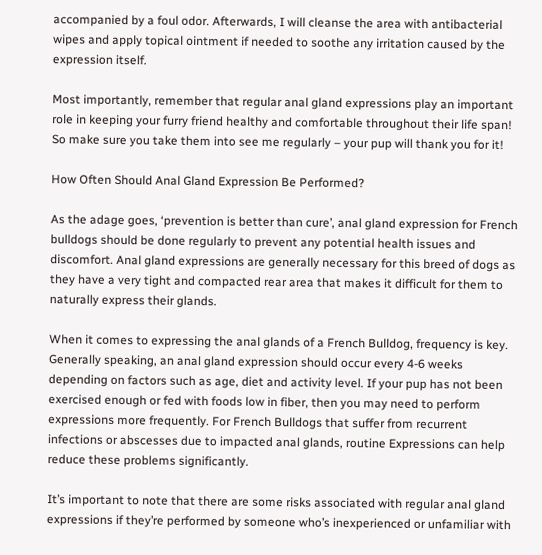accompanied by a foul odor. Afterwards, I will cleanse the area with antibacterial wipes and apply topical ointment if needed to soothe any irritation caused by the expression itself.

Most importantly, remember that regular anal gland expressions play an important role in keeping your furry friend healthy and comfortable throughout their life span! So make sure you take them into see me regularly – your pup will thank you for it!

How Often Should Anal Gland Expression Be Performed?

As the adage goes, ‘prevention is better than cure’, anal gland expression for French bulldogs should be done regularly to prevent any potential health issues and discomfort. Anal gland expressions are generally necessary for this breed of dogs as they have a very tight and compacted rear area that makes it difficult for them to naturally express their glands.

When it comes to expressing the anal glands of a French Bulldog, frequency is key. Generally speaking, an anal gland expression should occur every 4-6 weeks depending on factors such as age, diet and activity level. If your pup has not been exercised enough or fed with foods low in fiber, then you may need to perform expressions more frequently. For French Bulldogs that suffer from recurrent infections or abscesses due to impacted anal glands, routine Expressions can help reduce these problems significantly.

It’s important to note that there are some risks associated with regular anal gland expressions if they’re performed by someone who’s inexperienced or unfamiliar with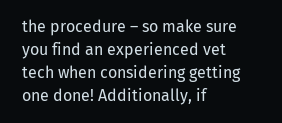the procedure – so make sure you find an experienced vet tech when considering getting one done! Additionally, if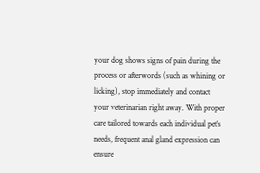your dog shows signs of pain during the process or afterwords (such as whining or licking), stop immediately and contact your veterinarian right away. With proper care tailored towards each individual pet’s needs, frequent anal gland expression can ensure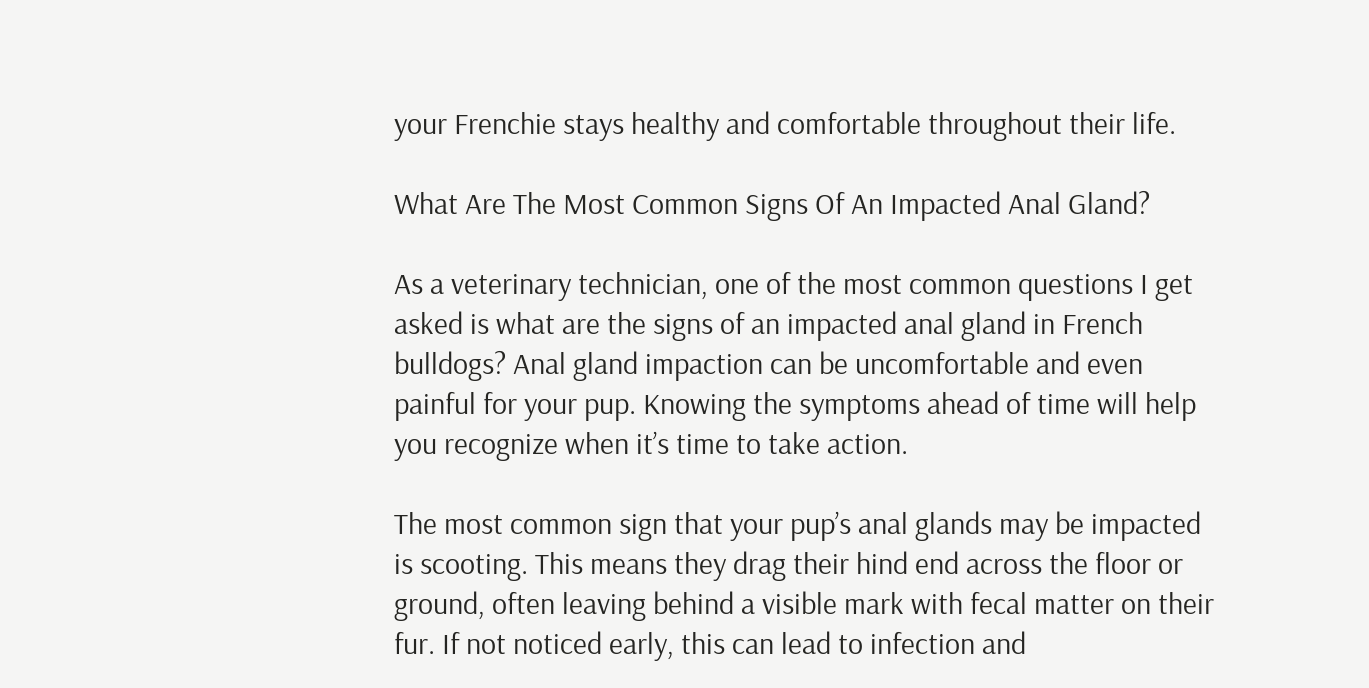your Frenchie stays healthy and comfortable throughout their life.

What Are The Most Common Signs Of An Impacted Anal Gland?

As a veterinary technician, one of the most common questions I get asked is what are the signs of an impacted anal gland in French bulldogs? Anal gland impaction can be uncomfortable and even painful for your pup. Knowing the symptoms ahead of time will help you recognize when it’s time to take action.

The most common sign that your pup’s anal glands may be impacted is scooting. This means they drag their hind end across the floor or ground, often leaving behind a visible mark with fecal matter on their fur. If not noticed early, this can lead to infection and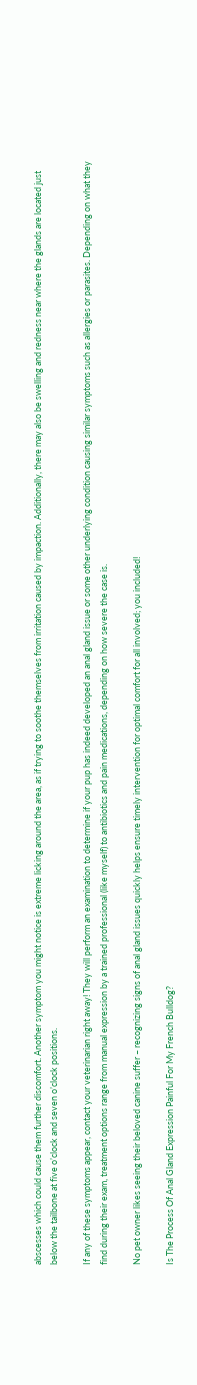abscesses which could cause them further discomfort. Another symptom you might notice is extreme licking around the area, as if trying to soothe themselves from irritation caused by impaction. Additionally, there may also be swelling and redness near where the glands are located just below the tailbone at five o’clock and seven o’clock positions.

If any of these symptoms appear, contact your veterinarian right away! They will perform an examination to determine if your pup has indeed developed an anal gland issue or some other underlying condition causing similar symptoms such as allergies or parasites. Depending on what they find during their exam, treatment options range from manual expression by a trained professional (like myself) to antibiotics and pain medications, depending on how severe the case is.

No pet owner likes seeing their beloved canine suffer – recognizing signs of anal gland issues quickly helps ensure timely intervention for optimal comfort for all involved; you included!

Is The Process Of Anal Gland Expression Painful For My French Bulldog?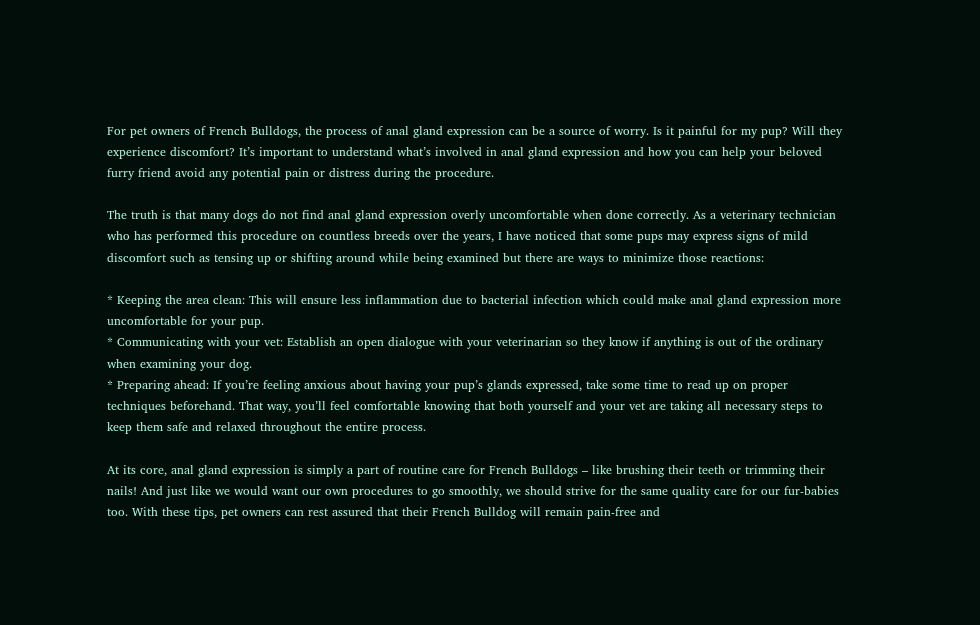For pet owners of French Bulldogs, the process of anal gland expression can be a source of worry. Is it painful for my pup? Will they experience discomfort? It’s important to understand what’s involved in anal gland expression and how you can help your beloved furry friend avoid any potential pain or distress during the procedure.

The truth is that many dogs do not find anal gland expression overly uncomfortable when done correctly. As a veterinary technician who has performed this procedure on countless breeds over the years, I have noticed that some pups may express signs of mild discomfort such as tensing up or shifting around while being examined but there are ways to minimize those reactions:

* Keeping the area clean: This will ensure less inflammation due to bacterial infection which could make anal gland expression more uncomfortable for your pup.
* Communicating with your vet: Establish an open dialogue with your veterinarian so they know if anything is out of the ordinary when examining your dog.
* Preparing ahead: If you’re feeling anxious about having your pup’s glands expressed, take some time to read up on proper techniques beforehand. That way, you’ll feel comfortable knowing that both yourself and your vet are taking all necessary steps to keep them safe and relaxed throughout the entire process.

At its core, anal gland expression is simply a part of routine care for French Bulldogs – like brushing their teeth or trimming their nails! And just like we would want our own procedures to go smoothly, we should strive for the same quality care for our fur-babies too. With these tips, pet owners can rest assured that their French Bulldog will remain pain-free and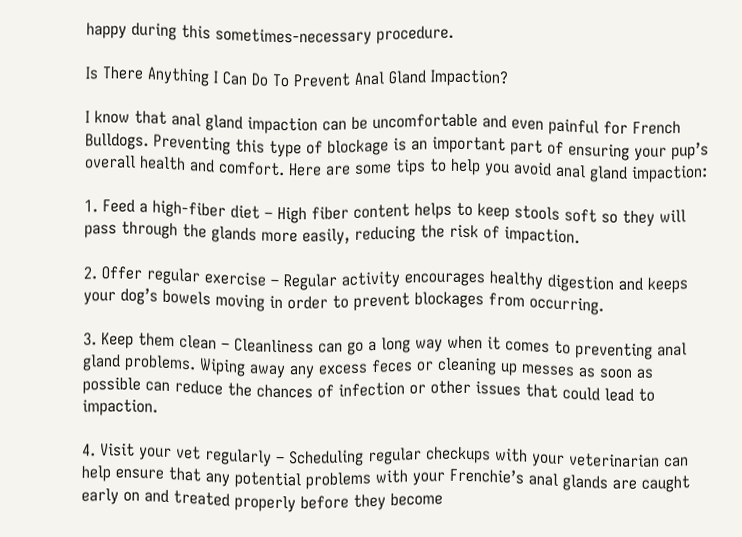happy during this sometimes-necessary procedure.

Is There Anything I Can Do To Prevent Anal Gland Impaction?

I know that anal gland impaction can be uncomfortable and even painful for French Bulldogs. Preventing this type of blockage is an important part of ensuring your pup’s overall health and comfort. Here are some tips to help you avoid anal gland impaction:

1. Feed a high-fiber diet – High fiber content helps to keep stools soft so they will pass through the glands more easily, reducing the risk of impaction.

2. Offer regular exercise – Regular activity encourages healthy digestion and keeps your dog’s bowels moving in order to prevent blockages from occurring.

3. Keep them clean – Cleanliness can go a long way when it comes to preventing anal gland problems. Wiping away any excess feces or cleaning up messes as soon as possible can reduce the chances of infection or other issues that could lead to impaction.

4. Visit your vet regularly – Scheduling regular checkups with your veterinarian can help ensure that any potential problems with your Frenchie’s anal glands are caught early on and treated properly before they become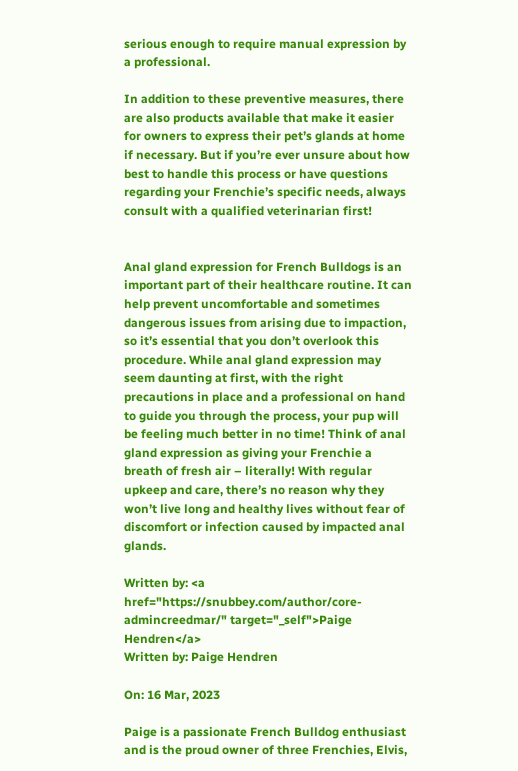serious enough to require manual expression by a professional.

In addition to these preventive measures, there are also products available that make it easier for owners to express their pet’s glands at home if necessary. But if you’re ever unsure about how best to handle this process or have questions regarding your Frenchie’s specific needs, always consult with a qualified veterinarian first!


Anal gland expression for French Bulldogs is an important part of their healthcare routine. It can help prevent uncomfortable and sometimes dangerous issues from arising due to impaction, so it’s essential that you don’t overlook this procedure. While anal gland expression may seem daunting at first, with the right precautions in place and a professional on hand to guide you through the process, your pup will be feeling much better in no time! Think of anal gland expression as giving your Frenchie a breath of fresh air – literally! With regular upkeep and care, there’s no reason why they won’t live long and healthy lives without fear of discomfort or infection caused by impacted anal glands.

Written by: <a href="https://snubbey.com/author/core-admincreedmar/" target="_self">Paige Hendren</a>
Written by: Paige Hendren

On: 16 Mar, 2023

Paige is a passionate French Bulldog enthusiast and is the proud owner of three Frenchies, Elvis,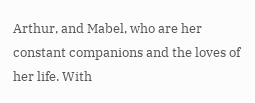Arthur, and Mabel, who are her constant companions and the loves of her life. With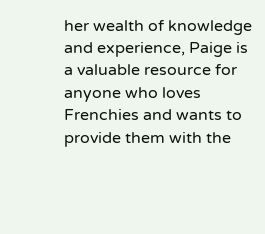her wealth of knowledge and experience, Paige is a valuable resource for anyone who loves Frenchies and wants to provide them with the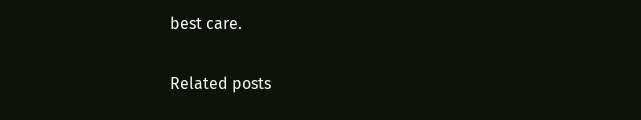best care.

Related posts